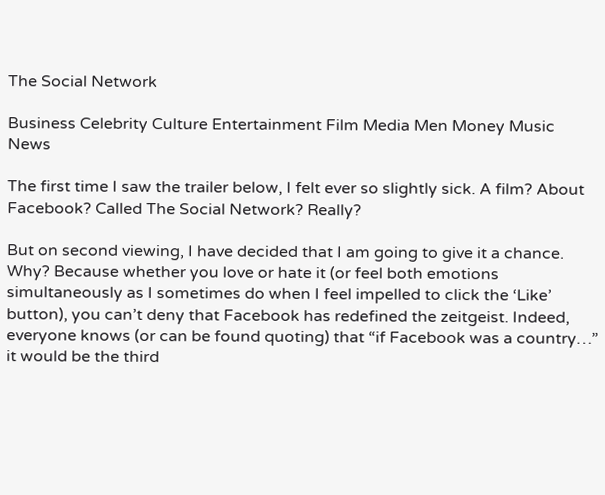The Social Network

Business Celebrity Culture Entertainment Film Media Men Money Music News

The first time I saw the trailer below, I felt ever so slightly sick. A film? About Facebook? Called The Social Network? Really?

But on second viewing, I have decided that I am going to give it a chance. Why? Because whether you love or hate it (or feel both emotions simultaneously as I sometimes do when I feel impelled to click the ‘Like’ button), you can’t deny that Facebook has redefined the zeitgeist. Indeed, everyone knows (or can be found quoting) that “if Facebook was a country…” it would be the third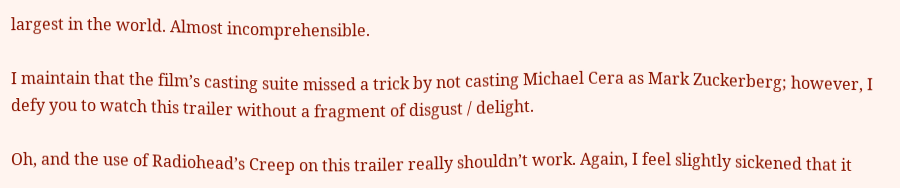largest in the world. Almost incomprehensible.

I maintain that the film’s casting suite missed a trick by not casting Michael Cera as Mark Zuckerberg; however, I defy you to watch this trailer without a fragment of disgust / delight.

Oh, and the use of Radiohead’s Creep on this trailer really shouldn’t work. Again, I feel slightly sickened that it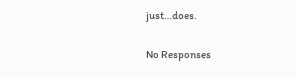just…does.

No Responses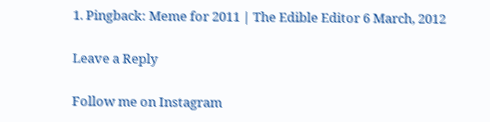1. Pingback: Meme for 2011 | The Edible Editor 6 March, 2012

Leave a Reply

Follow me on Instagram